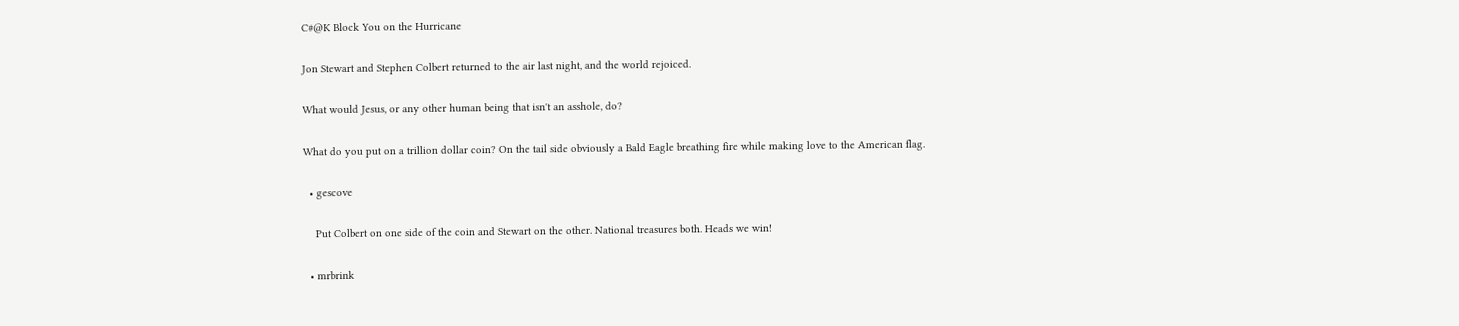C#@K Block You on the Hurricane

Jon Stewart and Stephen Colbert returned to the air last night, and the world rejoiced.

What would Jesus, or any other human being that isn't an asshole, do?

What do you put on a trillion dollar coin? On the tail side obviously a Bald Eagle breathing fire while making love to the American flag.

  • gescove

    Put Colbert on one side of the coin and Stewart on the other. National treasures both. Heads we win!

  • mrbrink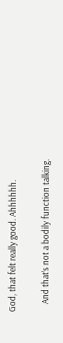God, that felt really good. Ahhhhhh.

    And that’s not a bodily function talking.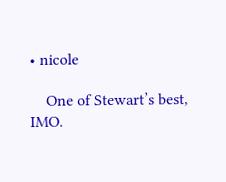• nicole

    One of Stewart’s best, IMO.